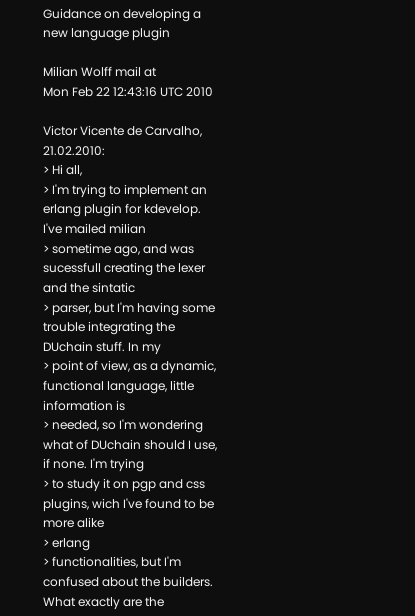Guidance on developing a new language plugin

Milian Wolff mail at
Mon Feb 22 12:43:16 UTC 2010

Victor Vicente de Carvalho, 21.02.2010:
> Hi all,
> I'm trying to implement an erlang plugin for kdevelop. I've mailed milian
> sometime ago, and was sucessfull creating the lexer and the sintatic
> parser, but I'm having some trouble integrating the DUchain stuff. In my
> point of view, as a dynamic, functional language, little information is
> needed, so I'm wondering what of DUchain should I use, if none. I'm trying
> to study it on pgp and css plugins, wich I've found to be more alike
> erlang
> functionalities, but I'm confused about the builders. What exactly are the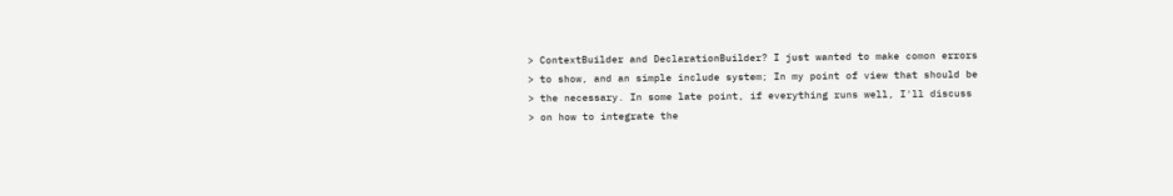> ContextBuilder and DeclarationBuilder? I just wanted to make comon errors
> to show, and an simple include system; In my point of view that should be
> the necessary. In some late point, if everything runs well, I'll discuss
> on how to integrate the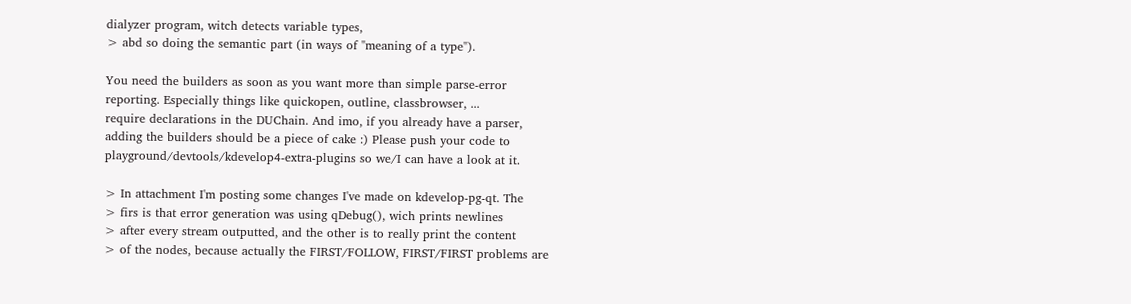dialyzer program, witch detects variable types,
> abd so doing the semantic part (in ways of "meaning of a type").

You need the builders as soon as you want more than simple parse-error
reporting. Especially things like quickopen, outline, classbrowser, ...
require declarations in the DUChain. And imo, if you already have a parser,
adding the builders should be a piece of cake :) Please push your code to
playground/devtools/kdevelop4-extra-plugins so we/I can have a look at it.

> In attachment I'm posting some changes I've made on kdevelop-pg-qt. The
> firs is that error generation was using qDebug(), wich prints newlines
> after every stream outputted, and the other is to really print the content
> of the nodes, because actually the FIRST/FOLLOW, FIRST/FIRST problems are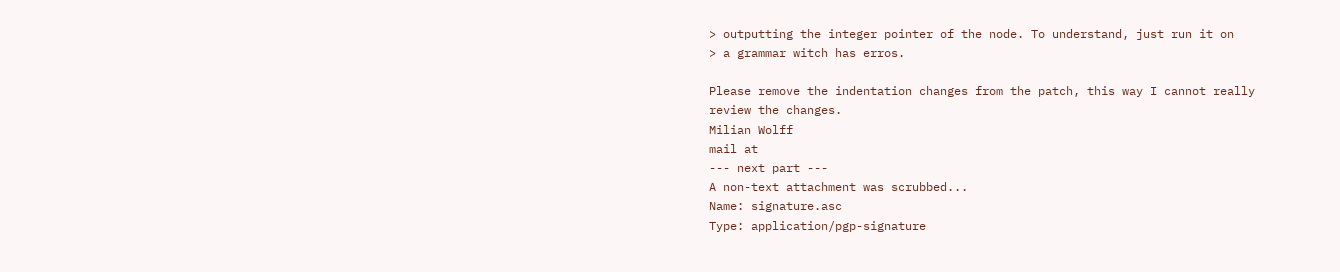> outputting the integer pointer of the node. To understand, just run it on
> a grammar witch has erros.

Please remove the indentation changes from the patch, this way I cannot really
review the changes.
Milian Wolff
mail at
--- next part ---
A non-text attachment was scrubbed...
Name: signature.asc
Type: application/pgp-signature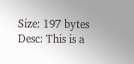Size: 197 bytes
Desc: This is a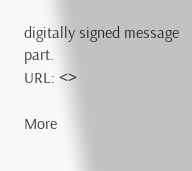digitally signed message part.
URL: <>

More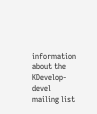information about the KDevelop-devel mailing list